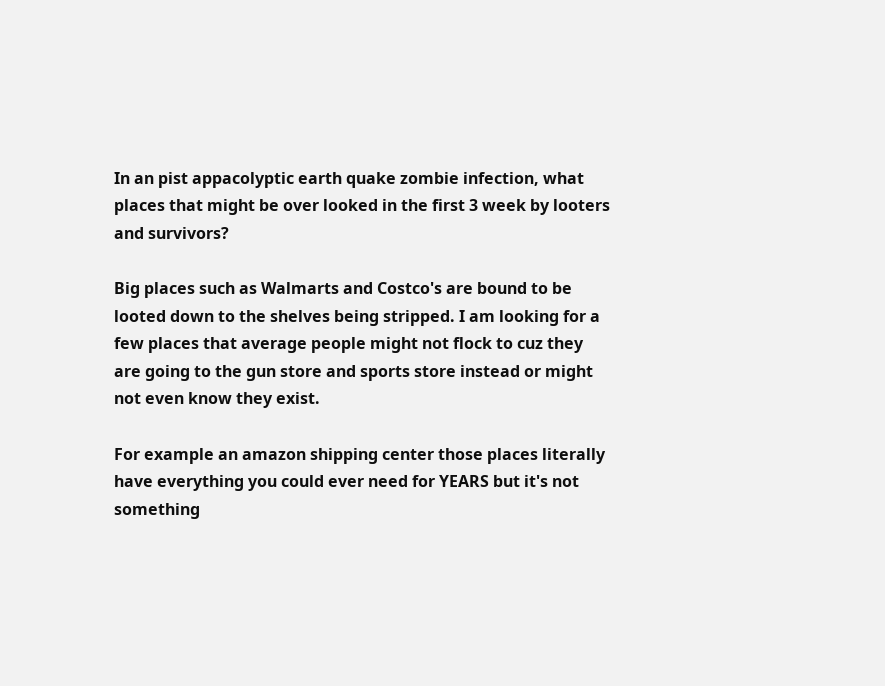In an pist appacolyptic earth quake zombie infection, what places that might be over looked in the first 3 week by looters and survivors?

Big places such as Walmarts and Costco's are bound to be looted down to the shelves being stripped. I am looking for a few places that average people might not flock to cuz they are going to the gun store and sports store instead or might not even know they exist.

For example an amazon shipping center those places literally have everything you could ever need for YEARS but it's not something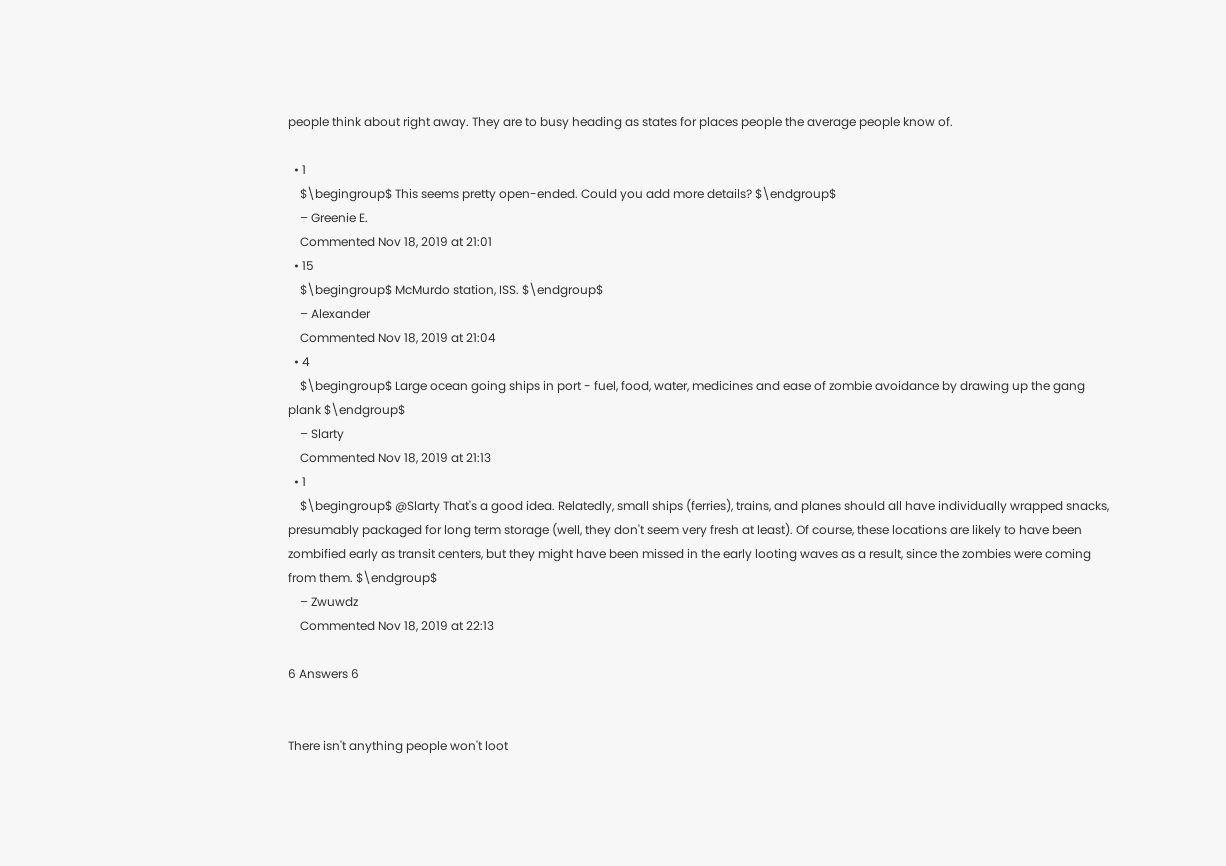people think about right away. They are to busy heading as states for places people the average people know of.

  • 1
    $\begingroup$ This seems pretty open-ended. Could you add more details? $\endgroup$
    – Greenie E.
    Commented Nov 18, 2019 at 21:01
  • 15
    $\begingroup$ McMurdo station, ISS. $\endgroup$
    – Alexander
    Commented Nov 18, 2019 at 21:04
  • 4
    $\begingroup$ Large ocean going ships in port - fuel, food, water, medicines and ease of zombie avoidance by drawing up the gang plank $\endgroup$
    – Slarty
    Commented Nov 18, 2019 at 21:13
  • 1
    $\begingroup$ @Slarty That's a good idea. Relatedly, small ships (ferries), trains, and planes should all have individually wrapped snacks, presumably packaged for long term storage (well, they don't seem very fresh at least). Of course, these locations are likely to have been zombified early as transit centers, but they might have been missed in the early looting waves as a result, since the zombies were coming from them. $\endgroup$
    – Zwuwdz
    Commented Nov 18, 2019 at 22:13

6 Answers 6


There isn't anything people won't loot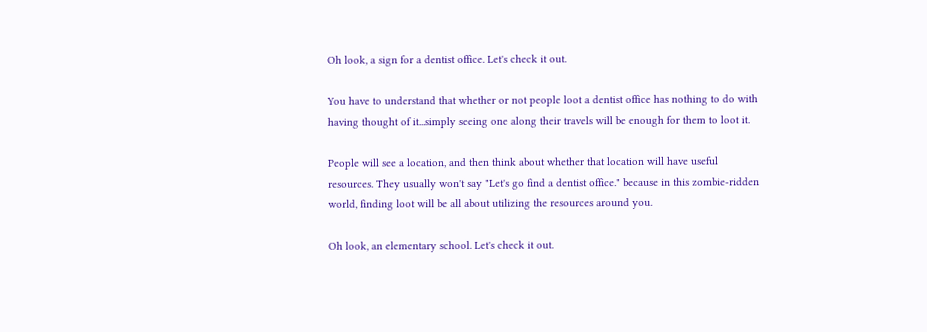Oh look, a sign for a dentist office. Let's check it out.

You have to understand that whether or not people loot a dentist office has nothing to do with having thought of it...simply seeing one along their travels will be enough for them to loot it.

People will see a location, and then think about whether that location will have useful resources. They usually won't say "Let's go find a dentist office." because in this zombie-ridden world, finding loot will be all about utilizing the resources around you.

Oh look, an elementary school. Let's check it out.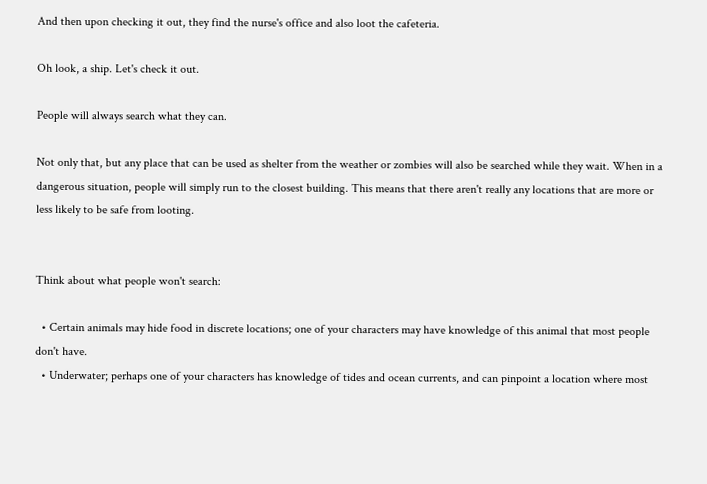And then upon checking it out, they find the nurse's office and also loot the cafeteria.

Oh look, a ship. Let's check it out.

People will always search what they can.

Not only that, but any place that can be used as shelter from the weather or zombies will also be searched while they wait. When in a dangerous situation, people will simply run to the closest building. This means that there aren't really any locations that are more or less likely to be safe from looting.


Think about what people won't search:

  • Certain animals may hide food in discrete locations; one of your characters may have knowledge of this animal that most people don't have.
  • Underwater; perhaps one of your characters has knowledge of tides and ocean currents, and can pinpoint a location where most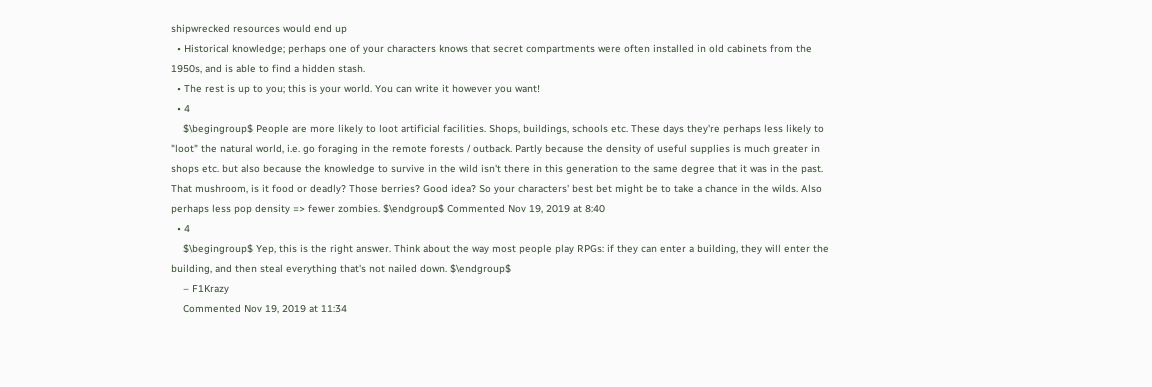shipwrecked resources would end up
  • Historical knowledge; perhaps one of your characters knows that secret compartments were often installed in old cabinets from the 1950s, and is able to find a hidden stash.
  • The rest is up to you; this is your world. You can write it however you want!
  • 4
    $\begingroup$ People are more likely to loot artificial facilities. Shops, buildings, schools etc. These days they're perhaps less likely to "loot" the natural world, i.e. go foraging in the remote forests / outback. Partly because the density of useful supplies is much greater in shops etc. but also because the knowledge to survive in the wild isn't there in this generation to the same degree that it was in the past. That mushroom, is it food or deadly? Those berries? Good idea? So your characters' best bet might be to take a chance in the wilds. Also perhaps less pop density => fewer zombies. $\endgroup$ Commented Nov 19, 2019 at 8:40
  • 4
    $\begingroup$ Yep, this is the right answer. Think about the way most people play RPGs: if they can enter a building, they will enter the building, and then steal everything that's not nailed down. $\endgroup$
    – F1Krazy
    Commented Nov 19, 2019 at 11:34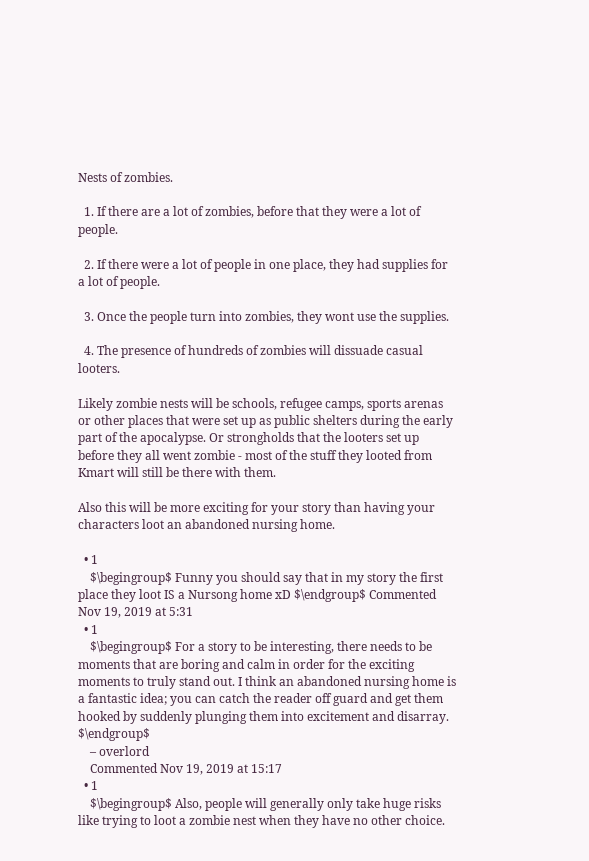Nests of zombies.

  1. If there are a lot of zombies, before that they were a lot of people.

  2. If there were a lot of people in one place, they had supplies for a lot of people.

  3. Once the people turn into zombies, they wont use the supplies.

  4. The presence of hundreds of zombies will dissuade casual looters.

Likely zombie nests will be schools, refugee camps, sports arenas or other places that were set up as public shelters during the early part of the apocalypse. Or strongholds that the looters set up before they all went zombie - most of the stuff they looted from Kmart will still be there with them.

Also this will be more exciting for your story than having your characters loot an abandoned nursing home.

  • 1
    $\begingroup$ Funny you should say that in my story the first place they loot IS a Nursong home xD $\endgroup$ Commented Nov 19, 2019 at 5:31
  • 1
    $\begingroup$ For a story to be interesting, there needs to be moments that are boring and calm in order for the exciting moments to truly stand out. I think an abandoned nursing home is a fantastic idea; you can catch the reader off guard and get them hooked by suddenly plunging them into excitement and disarray. $\endgroup$
    – overlord
    Commented Nov 19, 2019 at 15:17
  • 1
    $\begingroup$ Also, people will generally only take huge risks like trying to loot a zombie nest when they have no other choice.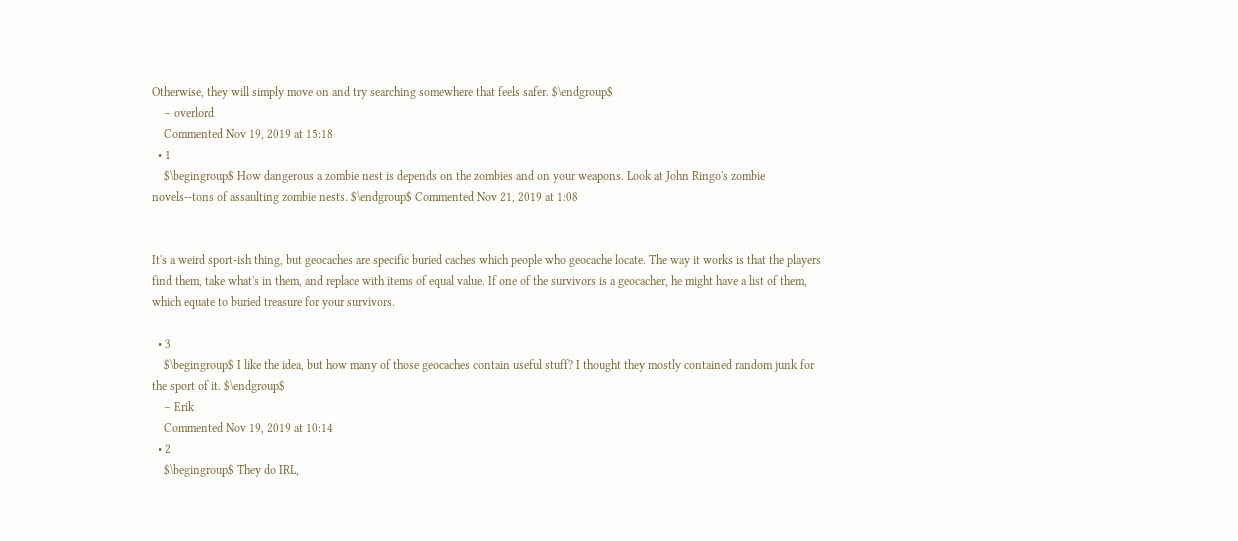Otherwise, they will simply move on and try searching somewhere that feels safer. $\endgroup$
    – overlord
    Commented Nov 19, 2019 at 15:18
  • 1
    $\begingroup$ How dangerous a zombie nest is depends on the zombies and on your weapons. Look at John Ringo's zombie novels--tons of assaulting zombie nests. $\endgroup$ Commented Nov 21, 2019 at 1:08


It's a weird sport-ish thing, but geocaches are specific buried caches which people who geocache locate. The way it works is that the players find them, take what's in them, and replace with items of equal value. If one of the survivors is a geocacher, he might have a list of them, which equate to buried treasure for your survivors.

  • 3
    $\begingroup$ I like the idea, but how many of those geocaches contain useful stuff? I thought they mostly contained random junk for the sport of it. $\endgroup$
    – Erik
    Commented Nov 19, 2019 at 10:14
  • 2
    $\begingroup$ They do IRL,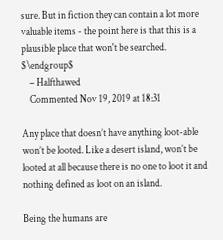sure. But in fiction they can contain a lot more valuable items - the point here is that this is a plausible place that won't be searched. $\endgroup$
    – Halfthawed
    Commented Nov 19, 2019 at 18:31

Any place that doesn’t have anything loot-able won’t be looted. Like a desert island, won’t be looted at all because there is no one to loot it and nothing defined as loot on an island.

Being the humans are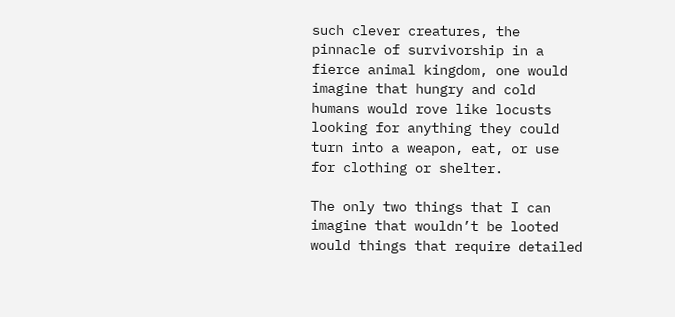such clever creatures, the pinnacle of survivorship in a fierce animal kingdom, one would imagine that hungry and cold humans would rove like locusts looking for anything they could turn into a weapon, eat, or use for clothing or shelter.

The only two things that I can imagine that wouldn’t be looted would things that require detailed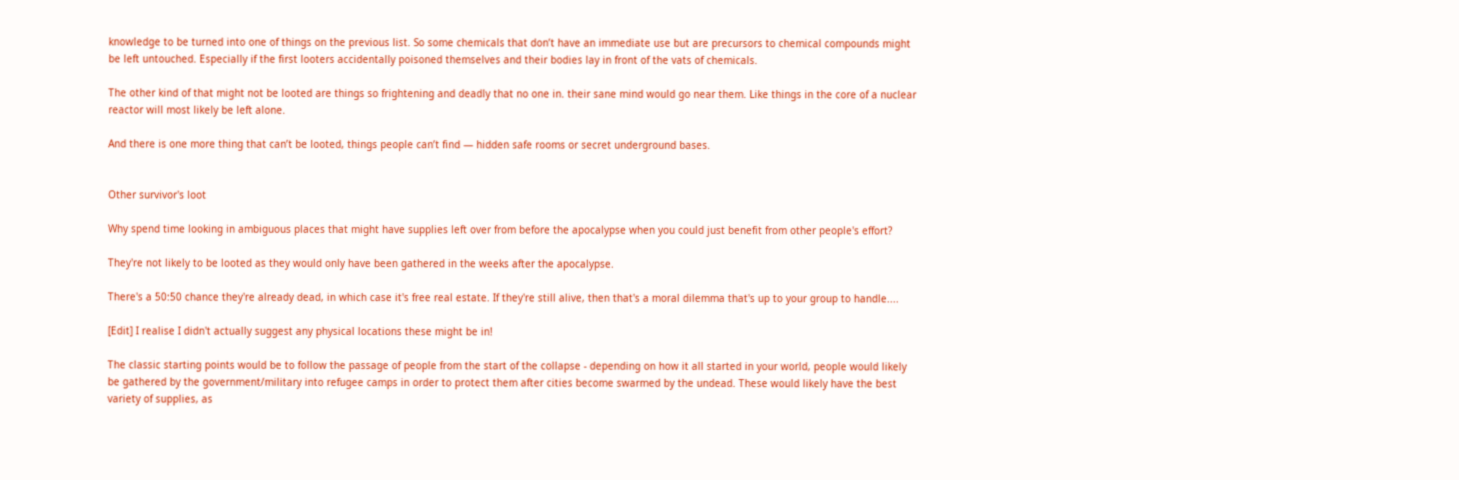knowledge to be turned into one of things on the previous list. So some chemicals that don’t have an immediate use but are precursors to chemical compounds might be left untouched. Especially if the first looters accidentally poisoned themselves and their bodies lay in front of the vats of chemicals.

The other kind of that might not be looted are things so frightening and deadly that no one in. their sane mind would go near them. Like things in the core of a nuclear reactor will most likely be left alone.

And there is one more thing that can’t be looted, things people can’t find — hidden safe rooms or secret underground bases.


Other survivor's loot

Why spend time looking in ambiguous places that might have supplies left over from before the apocalypse when you could just benefit from other people's effort?

They're not likely to be looted as they would only have been gathered in the weeks after the apocalypse.

There's a 50:50 chance they're already dead, in which case it's free real estate. If they're still alive, then that's a moral dilemma that's up to your group to handle....

[Edit] I realise I didn't actually suggest any physical locations these might be in!

The classic starting points would be to follow the passage of people from the start of the collapse - depending on how it all started in your world, people would likely be gathered by the government/military into refugee camps in order to protect them after cities become swarmed by the undead. These would likely have the best variety of supplies, as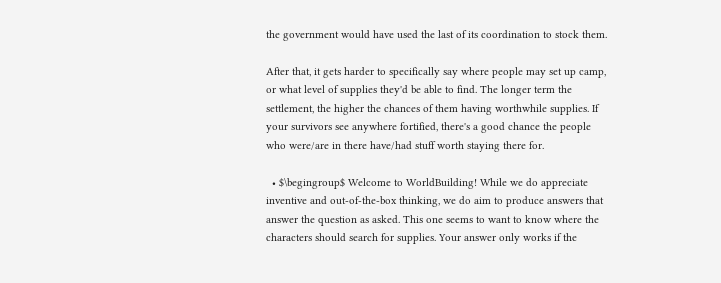the government would have used the last of its coordination to stock them.

After that, it gets harder to specifically say where people may set up camp, or what level of supplies they'd be able to find. The longer term the settlement, the higher the chances of them having worthwhile supplies. If your survivors see anywhere fortified, there's a good chance the people who were/are in there have/had stuff worth staying there for.

  • $\begingroup$ Welcome to WorldBuilding! While we do appreciate inventive and out-of-the-box thinking, we do aim to produce answers that answer the question as asked. This one seems to want to know where the characters should search for supplies. Your answer only works if the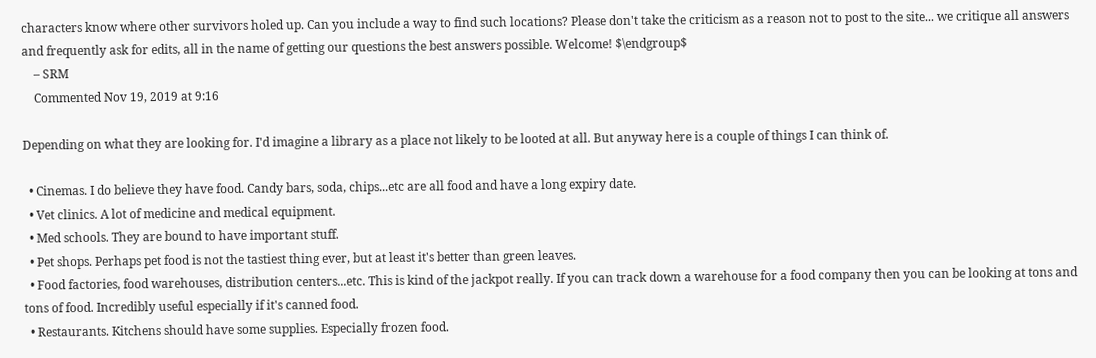characters know where other survivors holed up. Can you include a way to find such locations? Please don't take the criticism as a reason not to post to the site... we critique all answers and frequently ask for edits, all in the name of getting our questions the best answers possible. Welcome! $\endgroup$
    – SRM
    Commented Nov 19, 2019 at 9:16

Depending on what they are looking for. I'd imagine a library as a place not likely to be looted at all. But anyway here is a couple of things I can think of.

  • Cinemas. I do believe they have food. Candy bars, soda, chips...etc are all food and have a long expiry date.
  • Vet clinics. A lot of medicine and medical equipment.
  • Med schools. They are bound to have important stuff.
  • Pet shops. Perhaps pet food is not the tastiest thing ever, but at least it's better than green leaves.
  • Food factories, food warehouses, distribution centers...etc. This is kind of the jackpot really. If you can track down a warehouse for a food company then you can be looking at tons and tons of food. Incredibly useful especially if it's canned food.
  • Restaurants. Kitchens should have some supplies. Especially frozen food.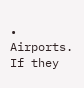• Airports. If they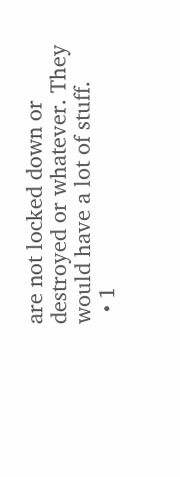are not locked down or destroyed or whatever. They would have a lot of stuff.
  • 1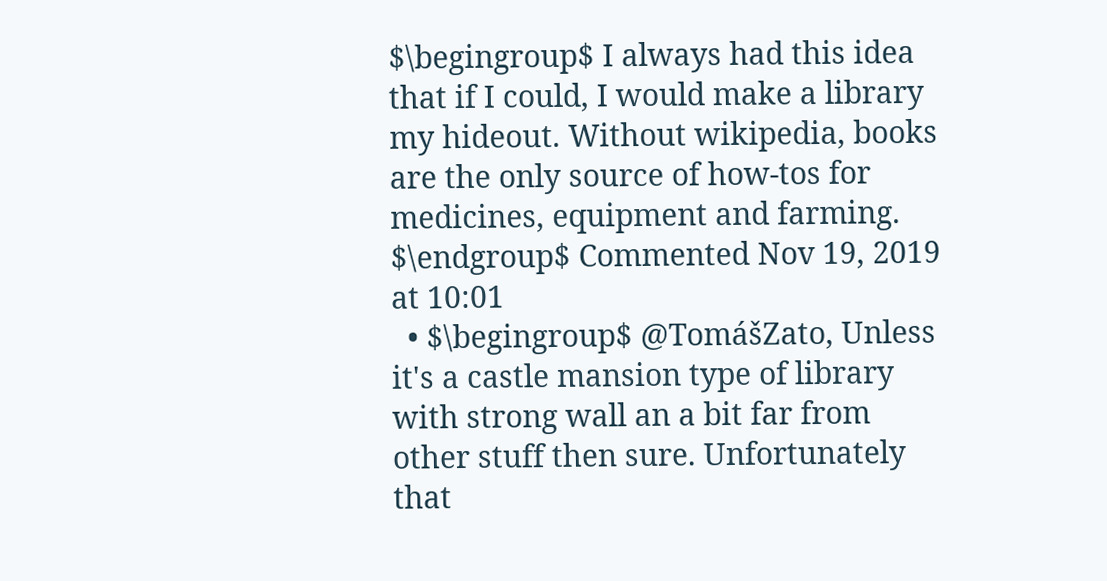$\begingroup$ I always had this idea that if I could, I would make a library my hideout. Without wikipedia, books are the only source of how-tos for medicines, equipment and farming. $\endgroup$ Commented Nov 19, 2019 at 10:01
  • $\begingroup$ @TomášZato, Unless it's a castle mansion type of library with strong wall an a bit far from other stuff then sure. Unfortunately that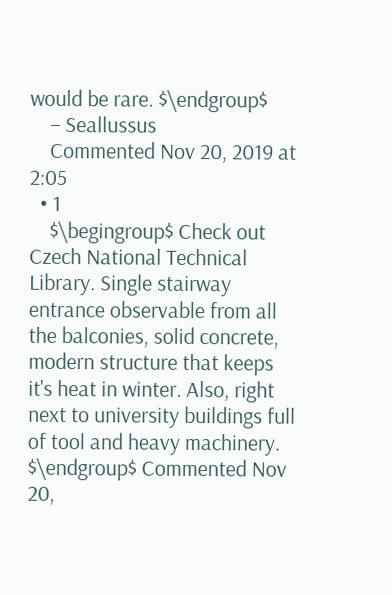would be rare. $\endgroup$
    – Seallussus
    Commented Nov 20, 2019 at 2:05
  • 1
    $\begingroup$ Check out Czech National Technical Library. Single stairway entrance observable from all the balconies, solid concrete, modern structure that keeps it's heat in winter. Also, right next to university buildings full of tool and heavy machinery. $\endgroup$ Commented Nov 20,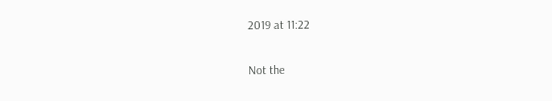2019 at 11:22

Not the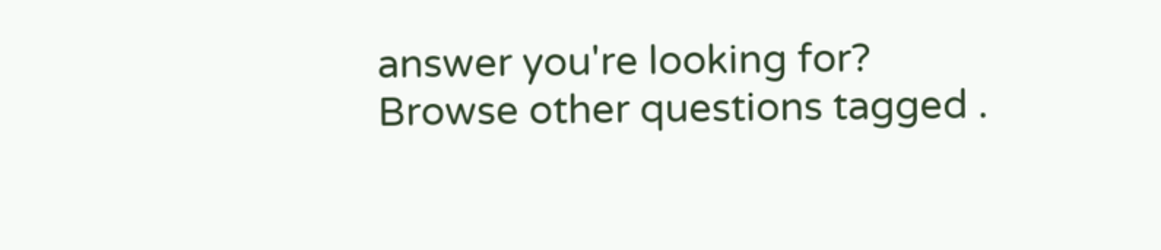answer you're looking for? Browse other questions tagged .